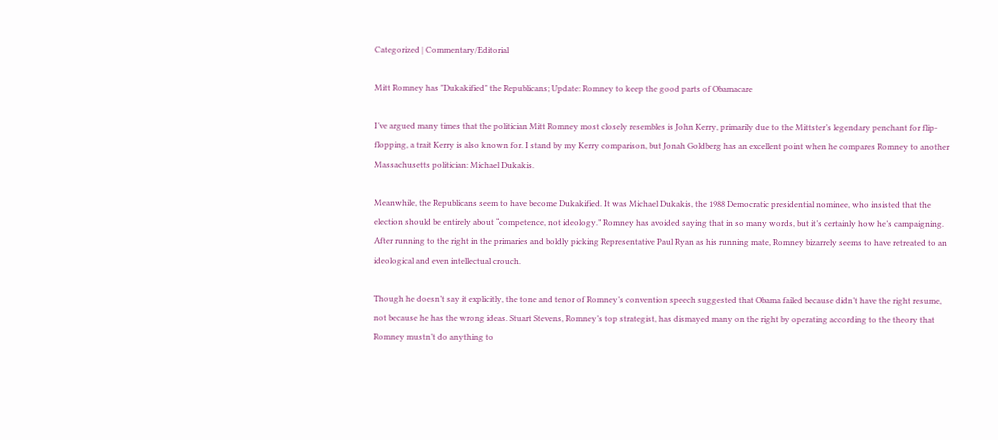Categorized | Commentary/Editorial

Mitt Romney has "Dukakified" the Republicans; Update: Romney to keep the good parts of Obamacare

I’ve argued many times that the politician Mitt Romney most closely resembles is John Kerry, primarily due to the Mittster’s legendary penchant for flip-flopping, a trait Kerry is also known for. I stand by my Kerry comparison, but Jonah Goldberg has an excellent point when he compares Romney to another Massachusetts politician: Michael Dukakis.

Meanwhile, the Republicans seem to have become Dukakified. It was Michael Dukakis, the 1988 Democratic presidential nominee, who insisted that the election should be entirely about “competence, not ideology.” Romney has avoided saying that in so many words, but it’s certainly how he’s campaigning. After running to the right in the primaries and boldly picking Representative Paul Ryan as his running mate, Romney bizarrely seems to have retreated to an ideological and even intellectual crouch.

Though he doesn’t say it explicitly, the tone and tenor of Romney’s convention speech suggested that Obama failed because didn’t have the right resume, not because he has the wrong ideas. Stuart Stevens, Romney’s top strategist, has dismayed many on the right by operating according to the theory that Romney mustn’t do anything to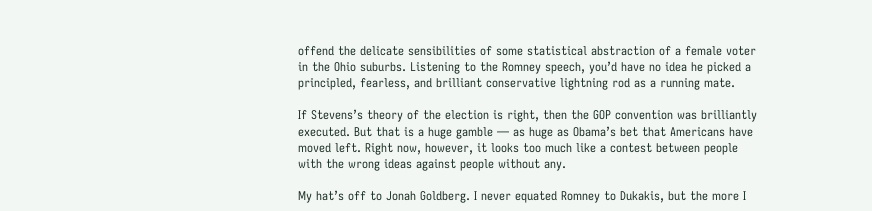offend the delicate sensibilities of some statistical abstraction of a female voter in the Ohio suburbs. Listening to the Romney speech, you’d have no idea he picked a principled, fearless, and brilliant conservative lightning rod as a running mate.

If Stevens’s theory of the election is right, then the GOP convention was brilliantly executed. But that is a huge gamble — as huge as Obama’s bet that Americans have moved left. Right now, however, it looks too much like a contest between people with the wrong ideas against people without any.

My hat’s off to Jonah Goldberg. I never equated Romney to Dukakis, but the more I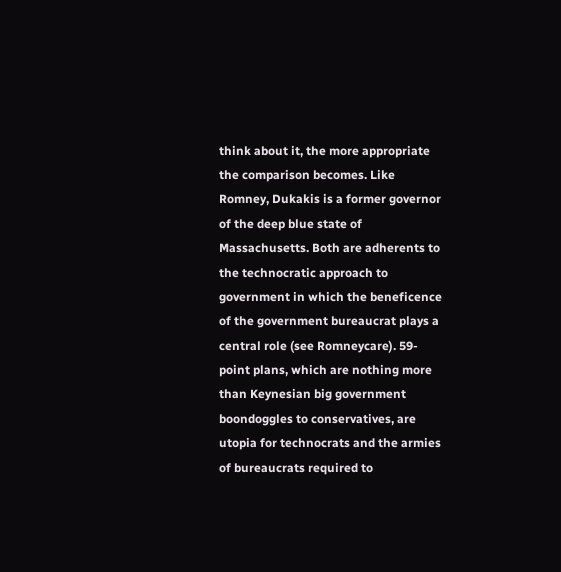think about it, the more appropriate the comparison becomes. Like Romney, Dukakis is a former governor of the deep blue state of Massachusetts. Both are adherents to the technocratic approach to government in which the beneficence of the government bureaucrat plays a central role (see Romneycare). 59-point plans, which are nothing more than Keynesian big government boondoggles to conservatives, are utopia for technocrats and the armies of bureaucrats required to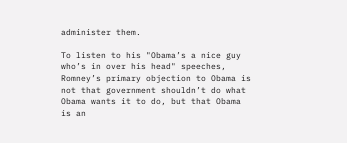administer them.

To listen to his "Obama’s a nice guy who’s in over his head" speeches, Romney’s primary objection to Obama is not that government shouldn’t do what Obama wants it to do, but that Obama is an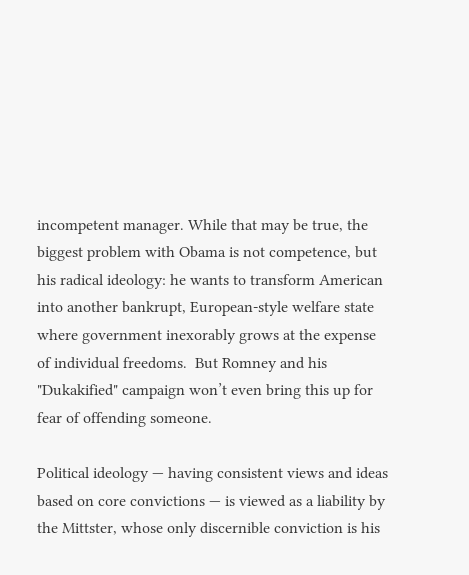incompetent manager. While that may be true, the biggest problem with Obama is not competence, but his radical ideology: he wants to transform American into another bankrupt, European-style welfare state where government inexorably grows at the expense of individual freedoms.  But Romney and his "Dukakified" campaign won’t even bring this up for fear of offending someone.

Political ideology — having consistent views and ideas based on core convictions — is viewed as a liability by the Mittster, whose only discernible conviction is his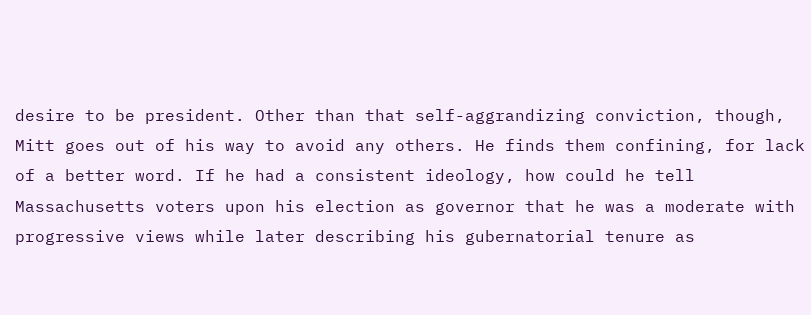desire to be president. Other than that self-aggrandizing conviction, though, Mitt goes out of his way to avoid any others. He finds them confining, for lack of a better word. If he had a consistent ideology, how could he tell Massachusetts voters upon his election as governor that he was a moderate with progressive views while later describing his gubernatorial tenure as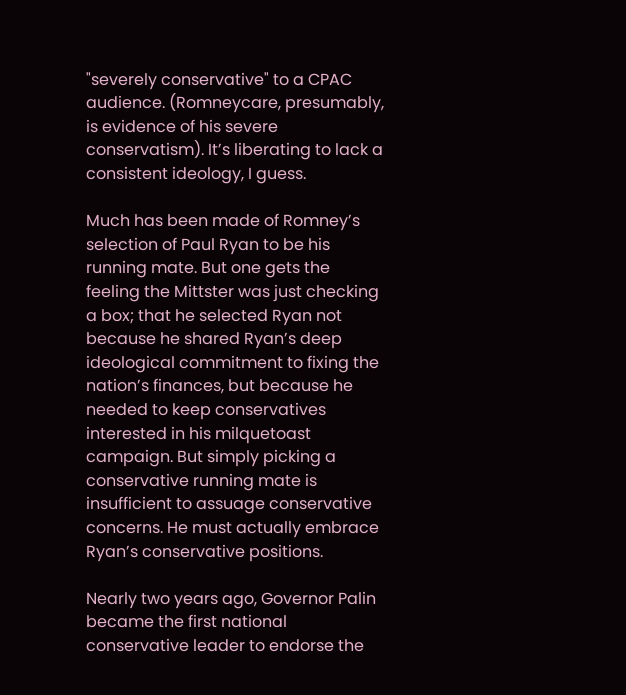"severely conservative" to a CPAC audience. (Romneycare, presumably, is evidence of his severe conservatism). It’s liberating to lack a consistent ideology, I guess.

Much has been made of Romney’s selection of Paul Ryan to be his running mate. But one gets the feeling the Mittster was just checking a box; that he selected Ryan not because he shared Ryan’s deep ideological commitment to fixing the nation’s finances, but because he needed to keep conservatives interested in his milquetoast campaign. But simply picking a conservative running mate is insufficient to assuage conservative concerns. He must actually embrace Ryan’s conservative positions.

Nearly two years ago, Governor Palin became the first national conservative leader to endorse the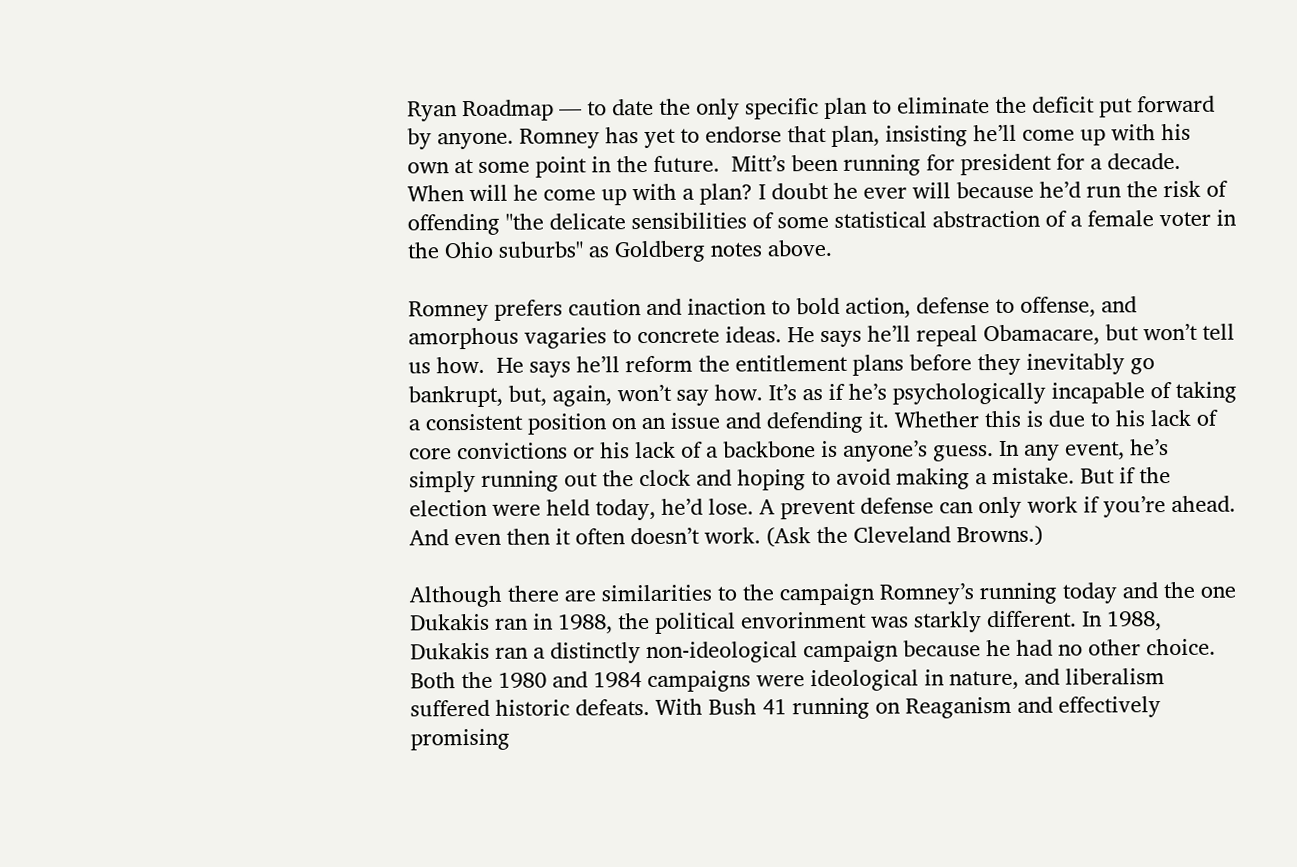Ryan Roadmap — to date the only specific plan to eliminate the deficit put forward by anyone. Romney has yet to endorse that plan, insisting he’ll come up with his own at some point in the future.  Mitt’s been running for president for a decade. When will he come up with a plan? I doubt he ever will because he’d run the risk of offending "the delicate sensibilities of some statistical abstraction of a female voter in the Ohio suburbs" as Goldberg notes above.

Romney prefers caution and inaction to bold action, defense to offense, and amorphous vagaries to concrete ideas. He says he’ll repeal Obamacare, but won’t tell us how.  He says he’ll reform the entitlement plans before they inevitably go bankrupt, but, again, won’t say how. It’s as if he’s psychologically incapable of taking a consistent position on an issue and defending it. Whether this is due to his lack of core convictions or his lack of a backbone is anyone’s guess. In any event, he’s simply running out the clock and hoping to avoid making a mistake. But if the election were held today, he’d lose. A prevent defense can only work if you’re ahead.  And even then it often doesn’t work. (Ask the Cleveland Browns.)

Although there are similarities to the campaign Romney’s running today and the one Dukakis ran in 1988, the political envorinment was starkly different. In 1988, Dukakis ran a distinctly non-ideological campaign because he had no other choice. Both the 1980 and 1984 campaigns were ideological in nature, and liberalism suffered historic defeats. With Bush 41 running on Reaganism and effectively promising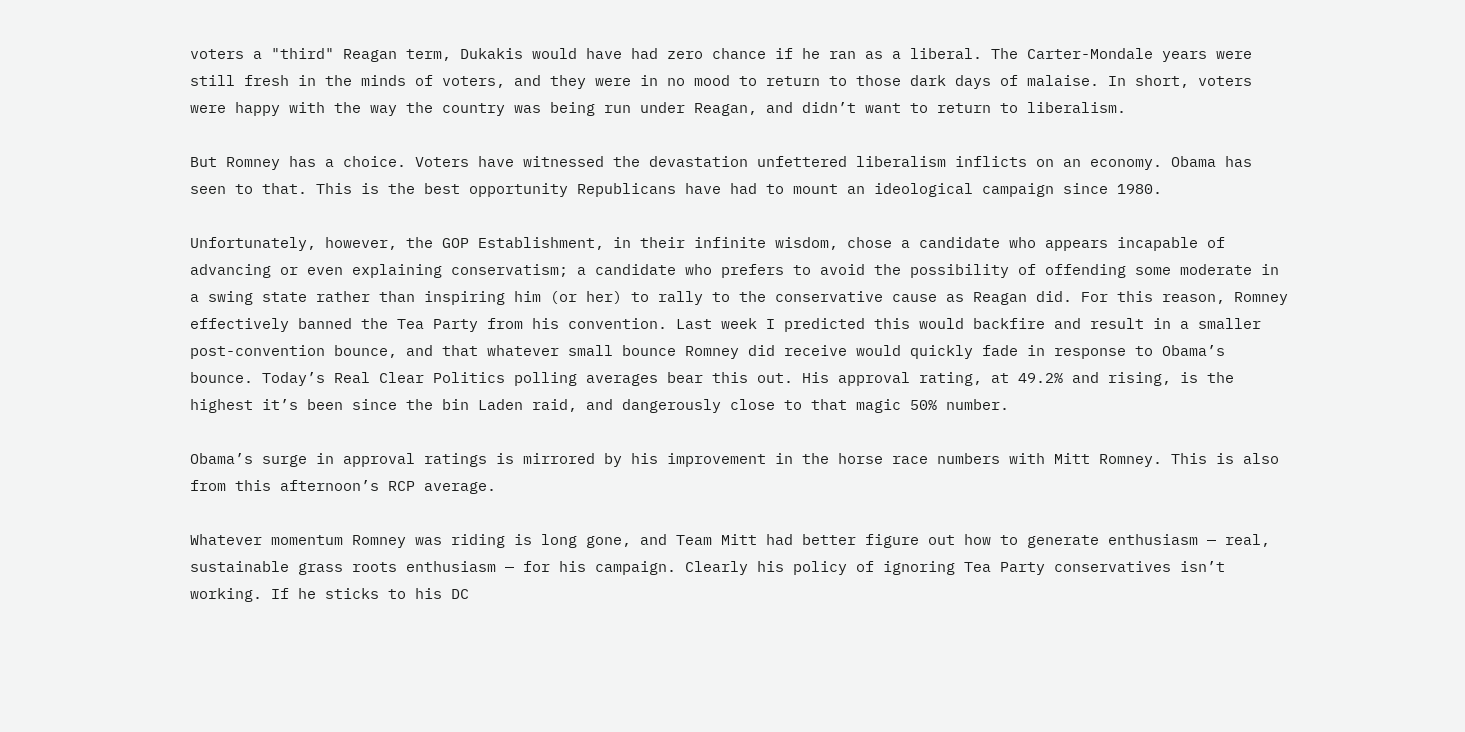voters a "third" Reagan term, Dukakis would have had zero chance if he ran as a liberal. The Carter-Mondale years were still fresh in the minds of voters, and they were in no mood to return to those dark days of malaise. In short, voters were happy with the way the country was being run under Reagan, and didn’t want to return to liberalism.

But Romney has a choice. Voters have witnessed the devastation unfettered liberalism inflicts on an economy. Obama has seen to that. This is the best opportunity Republicans have had to mount an ideological campaign since 1980.

Unfortunately, however, the GOP Establishment, in their infinite wisdom, chose a candidate who appears incapable of advancing or even explaining conservatism; a candidate who prefers to avoid the possibility of offending some moderate in a swing state rather than inspiring him (or her) to rally to the conservative cause as Reagan did. For this reason, Romney effectively banned the Tea Party from his convention. Last week I predicted this would backfire and result in a smaller post-convention bounce, and that whatever small bounce Romney did receive would quickly fade in response to Obama’s bounce. Today’s Real Clear Politics polling averages bear this out. His approval rating, at 49.2% and rising, is the highest it’s been since the bin Laden raid, and dangerously close to that magic 50% number.

Obama’s surge in approval ratings is mirrored by his improvement in the horse race numbers with Mitt Romney. This is also from this afternoon’s RCP average.

Whatever momentum Romney was riding is long gone, and Team Mitt had better figure out how to generate enthusiasm — real, sustainable grass roots enthusiasm — for his campaign. Clearly his policy of ignoring Tea Party conservatives isn’t working. If he sticks to his DC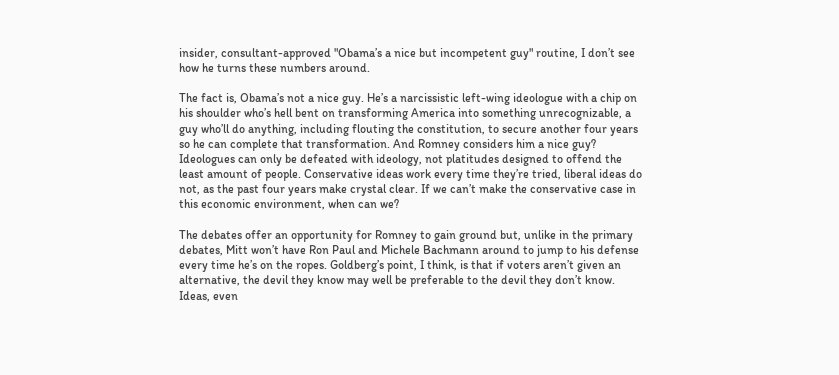insider, consultant-approved "Obama’s a nice but incompetent guy" routine, I don’t see how he turns these numbers around.

The fact is, Obama’s not a nice guy. He’s a narcissistic left-wing ideologue with a chip on his shoulder who’s hell bent on transforming America into something unrecognizable, a guy who’ll do anything, including flouting the constitution, to secure another four years so he can complete that transformation. And Romney considers him a nice guy? Ideologues can only be defeated with ideology, not platitudes designed to offend the least amount of people. Conservative ideas work every time they’re tried, liberal ideas do not, as the past four years make crystal clear. If we can’t make the conservative case in this economic environment, when can we?

The debates offer an opportunity for Romney to gain ground but, unlike in the primary debates, Mitt won’t have Ron Paul and Michele Bachmann around to jump to his defense every time he’s on the ropes. Goldberg’s point, I think, is that if voters aren’t given an alternative, the devil they know may well be preferable to the devil they don’t know. Ideas, even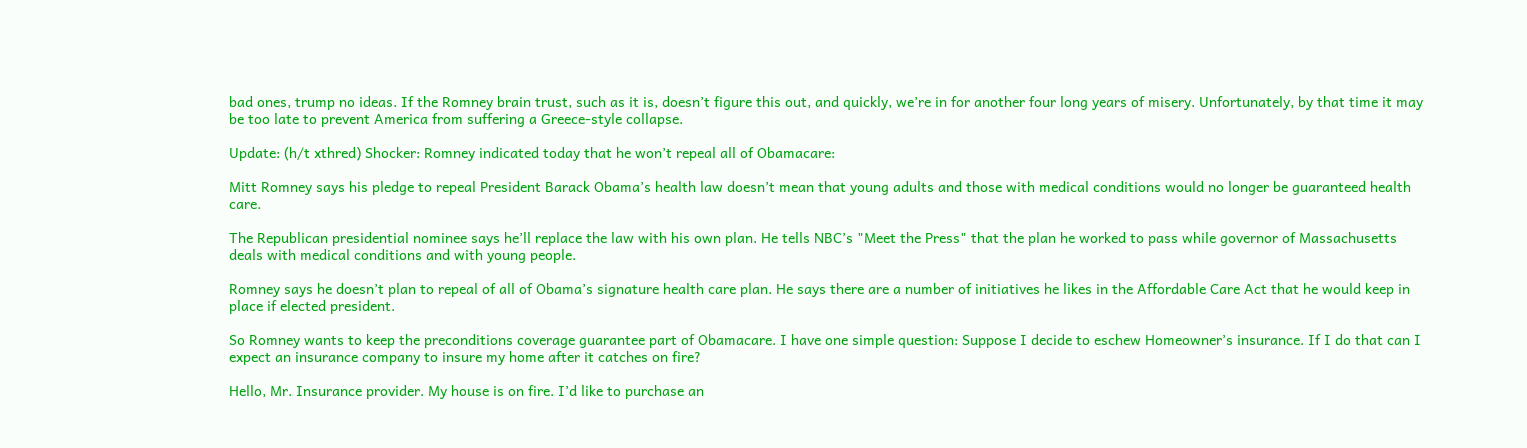bad ones, trump no ideas. If the Romney brain trust, such as it is, doesn’t figure this out, and quickly, we’re in for another four long years of misery. Unfortunately, by that time it may be too late to prevent America from suffering a Greece-style collapse.

Update: (h/t xthred) Shocker: Romney indicated today that he won’t repeal all of Obamacare:

Mitt Romney says his pledge to repeal President Barack Obama’s health law doesn’t mean that young adults and those with medical conditions would no longer be guaranteed health care.

The Republican presidential nominee says he’ll replace the law with his own plan. He tells NBC’s "Meet the Press" that the plan he worked to pass while governor of Massachusetts deals with medical conditions and with young people.

Romney says he doesn’t plan to repeal of all of Obama’s signature health care plan. He says there are a number of initiatives he likes in the Affordable Care Act that he would keep in place if elected president.

So Romney wants to keep the preconditions coverage guarantee part of Obamacare. I have one simple question: Suppose I decide to eschew Homeowner’s insurance. If I do that can I expect an insurance company to insure my home after it catches on fire?

Hello, Mr. Insurance provider. My house is on fire. I’d like to purchase an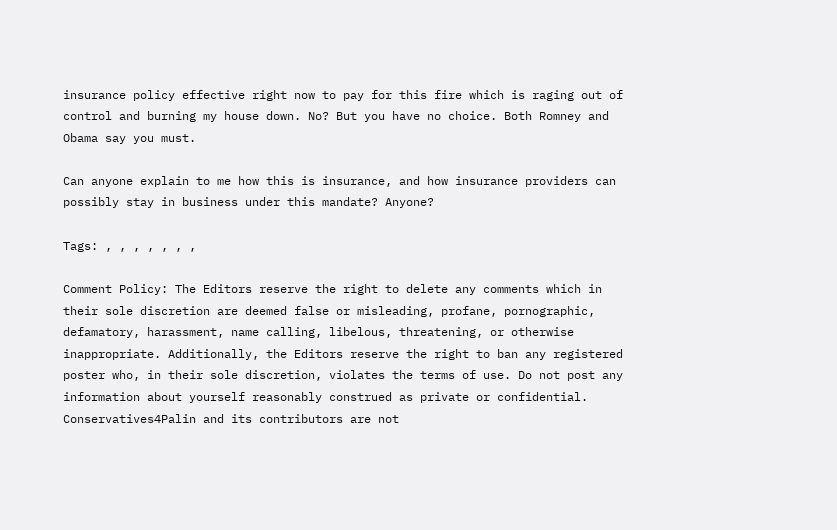insurance policy effective right now to pay for this fire which is raging out of control and burning my house down. No? But you have no choice. Both Romney and Obama say you must.

Can anyone explain to me how this is insurance, and how insurance providers can possibly stay in business under this mandate? Anyone?

Tags: , , , , , , ,

Comment Policy: The Editors reserve the right to delete any comments which in their sole discretion are deemed false or misleading, profane, pornographic, defamatory, harassment, name calling, libelous, threatening, or otherwise inappropriate. Additionally, the Editors reserve the right to ban any registered poster who, in their sole discretion, violates the terms of use. Do not post any information about yourself reasonably construed as private or confidential. Conservatives4Palin and its contributors are not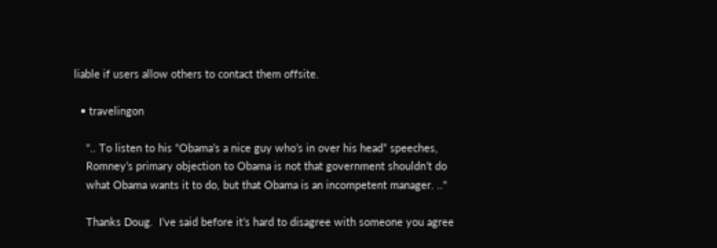liable if users allow others to contact them offsite.

  • travelingon

    ".. To listen to his “Obama’s a nice guy who’s in over his head” speeches,
    Romney’s primary objection to Obama is not that government shouldn’t do
    what Obama wants it to do, but that Obama is an incompetent manager. .."

    Thanks Doug.  I’ve said before it’s hard to disagree with someone you agree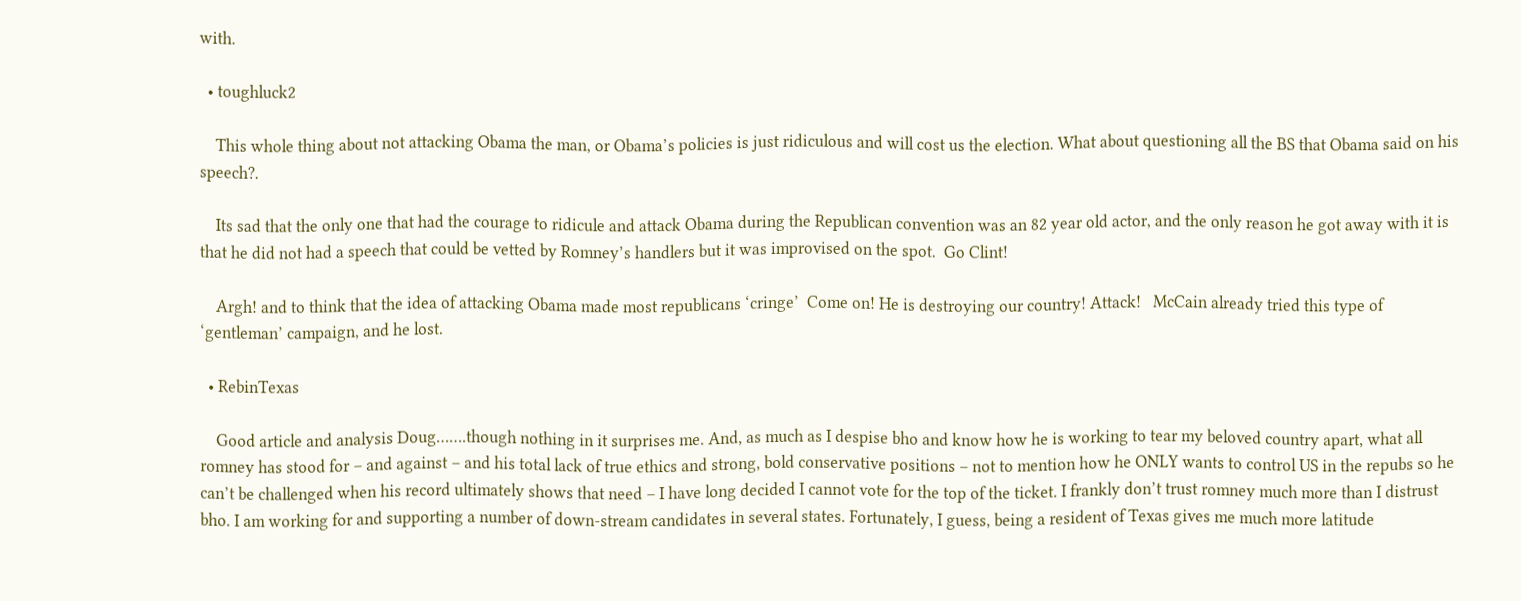with.

  • toughluck2

    This whole thing about not attacking Obama the man, or Obama’s policies is just ridiculous and will cost us the election. What about questioning all the BS that Obama said on his speech?.

    Its sad that the only one that had the courage to ridicule and attack Obama during the Republican convention was an 82 year old actor, and the only reason he got away with it is that he did not had a speech that could be vetted by Romney’s handlers but it was improvised on the spot.  Go Clint!

    Argh! and to think that the idea of attacking Obama made most republicans ‘cringe’  Come on! He is destroying our country! Attack!   McCain already tried this type of ‘gentleman’ campaign, and he lost.

  • RebinTexas

    Good article and analysis Doug…….though nothing in it surprises me. And, as much as I despise bho and know how he is working to tear my beloved country apart, what all romney has stood for – and against – and his total lack of true ethics and strong, bold conservative positions – not to mention how he ONLY wants to control US in the repubs so he can’t be challenged when his record ultimately shows that need – I have long decided I cannot vote for the top of the ticket. I frankly don’t trust romney much more than I distrust bho. I am working for and supporting a number of down-stream candidates in several states. Fortunately, I guess, being a resident of Texas gives me much more latitude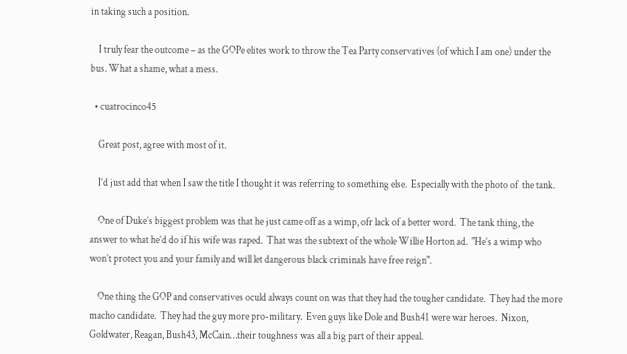in taking such a position.

    I truly fear the outcome – as the GOPe elites work to throw the Tea Party conservatives (of which I am one) under the bus. What a shame, what a mess.

  • cuatrocinco45

    Great post, agree with most of it.

    I’d just add that when I saw the title I thought it was referring to something else.  Especially with the photo of  the tank.

    One of Duke’s biggest problem was that he just came off as a wimp, ofr lack of a better word.  The tank thing, the answer to what he’d do if his wife was raped.  That was the subtext of the whole Willie Horton ad.  "He’s a wimp who won’t protect you and your family and will let dangerous black criminals have free reign".

    One thing the GOP and conservatives oculd always count on was that they had the tougher candidate.  They had the more macho candidate.  They had the guy more pro-military.  Even guys like Dole and Bush41 were war heroes.  Nixon, Goldwater, Reagan, Bush43, McCain…their toughness was all a big part of their appeal.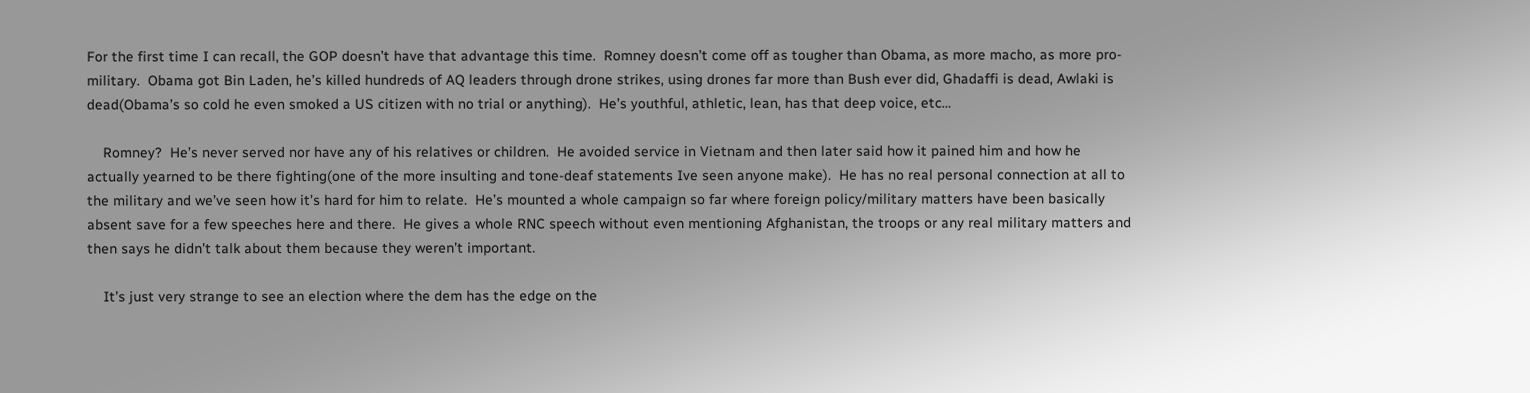For the first time I can recall, the GOP doesn’t have that advantage this time.  Romney doesn’t come off as tougher than Obama, as more macho, as more pro-military.  Obama got Bin Laden, he’s killed hundreds of AQ leaders through drone strikes, using drones far more than Bush ever did, Ghadaffi is dead, Awlaki is dead(Obama’s so cold he even smoked a US citizen with no trial or anything).  He’s youthful, athletic, lean, has that deep voice, etc…

    Romney?  He’s never served nor have any of his relatives or children.  He avoided service in Vietnam and then later said how it pained him and how he actually yearned to be there fighting(one of the more insulting and tone-deaf statements Ive seen anyone make).  He has no real personal connection at all to the military and we’ve seen how it’s hard for him to relate.  He’s mounted a whole campaign so far where foreign policy/military matters have been basically absent save for a few speeches here and there.  He gives a whole RNC speech without even mentioning Afghanistan, the troops or any real military matters and then says he didn’t talk about them because they weren’t important.

    It’s just very strange to see an election where the dem has the edge on the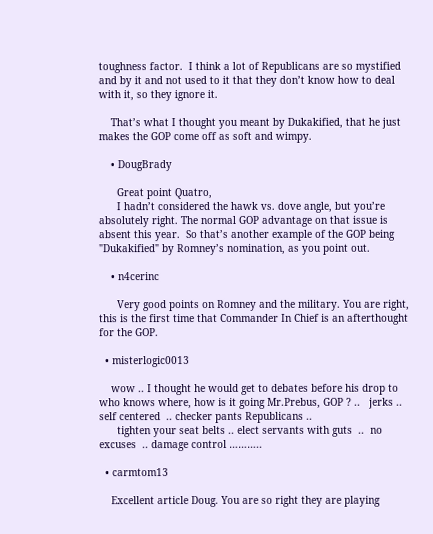toughness factor.  I think a lot of Republicans are so mystified and by it and not used to it that they don’t know how to deal with it, so they ignore it.

    That’s what I thought you meant by Dukakified, that he just makes the GOP come off as soft and wimpy.

    • DougBrady

      Great point Quatro,
      I hadn’t considered the hawk vs. dove angle, but you’re absolutely right. The normal GOP advantage on that issue is absent this year.  So that’s another example of the GOP being "Dukakified" by Romney’s nomination, as you point out.

    • n4cerinc

      Very good points on Romney and the military. You are right, this is the first time that Commander In Chief is an afterthought for the GOP.

  • misterlogic0013

    wow .. I thought he would get to debates before his drop to who knows where, how is it going Mr.Prebus, GOP ? ..   jerks ..  self centered  .. checker pants Republicans ..
      tighten your seat belts .. elect servants with guts  ..  no excuses  .. damage control ………..

  • carmtom13

    Excellent article Doug. You are so right they are playing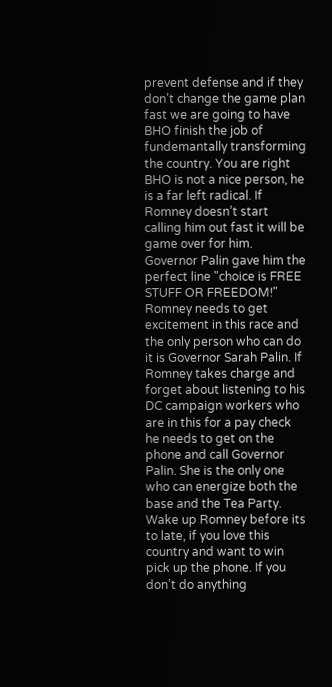prevent defense and if they don’t change the game plan fast we are going to have BHO finish the job of fundemantally transforming the country. You are right BHO is not a nice person, he is a far left radical. If Romney doesn’t start calling him out fast it will be game over for him. Governor Palin gave him the perfect line "choice is FREE STUFF OR FREEDOM!" Romney needs to get excitement in this race and the only person who can do it is Governor Sarah Palin. If Romney takes charge and forget about listening to his DC campaign workers who are in this for a pay check he needs to get on the phone and call Governor Palin. She is the only one who can energize both the base and the Tea Party. Wake up Romney before its to late, if you love this country and want to win pick up the phone. If you don’t do anything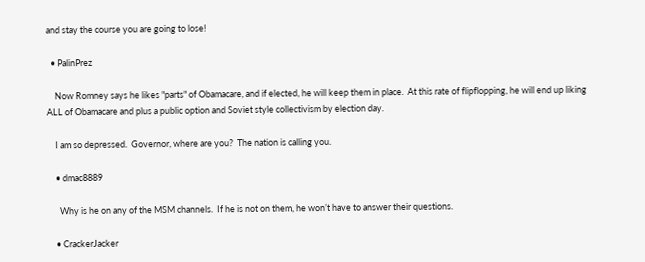and stay the course you are going to lose!

  • PalinPrez

    Now Romney says he likes "parts" of Obamacare, and if elected, he will keep them in place.  At this rate of flipflopping, he will end up liking ALL of Obamacare and plus a public option and Soviet style collectivism by election day.

    I am so depressed.  Governor, where are you?  The nation is calling you.

    • dmac8889

      Why is he on any of the MSM channels.  If he is not on them, he won’t have to answer their questions.

    • CrackerJacker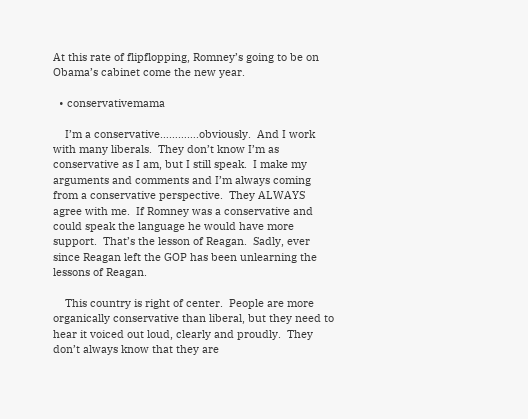At this rate of flipflopping, Romney’s going to be on Obama’s cabinet come the new year.

  • conservativemama

    I’m a conservative………….obviously.  And I work with many liberals.  They don’t know I’m as conservative as I am, but I still speak.  I make my arguments and comments and I’m always coming from a conservative perspective.  They ALWAYS agree with me.  If Romney was a conservative and could speak the language he would have more support.  That’s the lesson of Reagan.  Sadly, ever since Reagan left the GOP has been unlearning the lessons of Reagan.

    This country is right of center.  People are more organically conservative than liberal, but they need to hear it voiced out loud, clearly and proudly.  They don’t always know that they are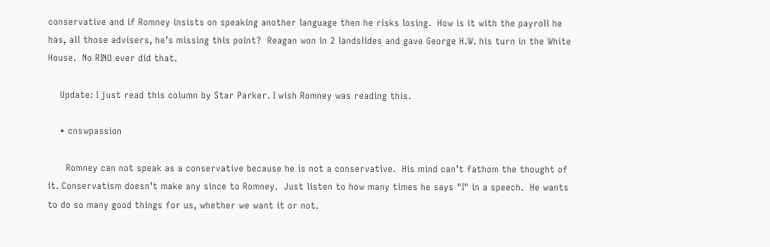conservative and if Romney insists on speaking another language then he risks losing.  How is it with the payroll he has, all those advisers, he’s missing this point?  Reagan won in 2 landslides and gave George H.W. his turn in the White House.  No RINO ever did that.

    Update: I just read this column by Star Parker. I wish Romney was reading this.

    • cnswpassion

      Romney can not speak as a conservative because he is not a conservative.  His mind can’t fathom the thought of it. Conservatism doesn’t make any since to Romney.  Just listen to how many times he says "I" in a speech.  He wants to do so many good things for us, whether we want it or not.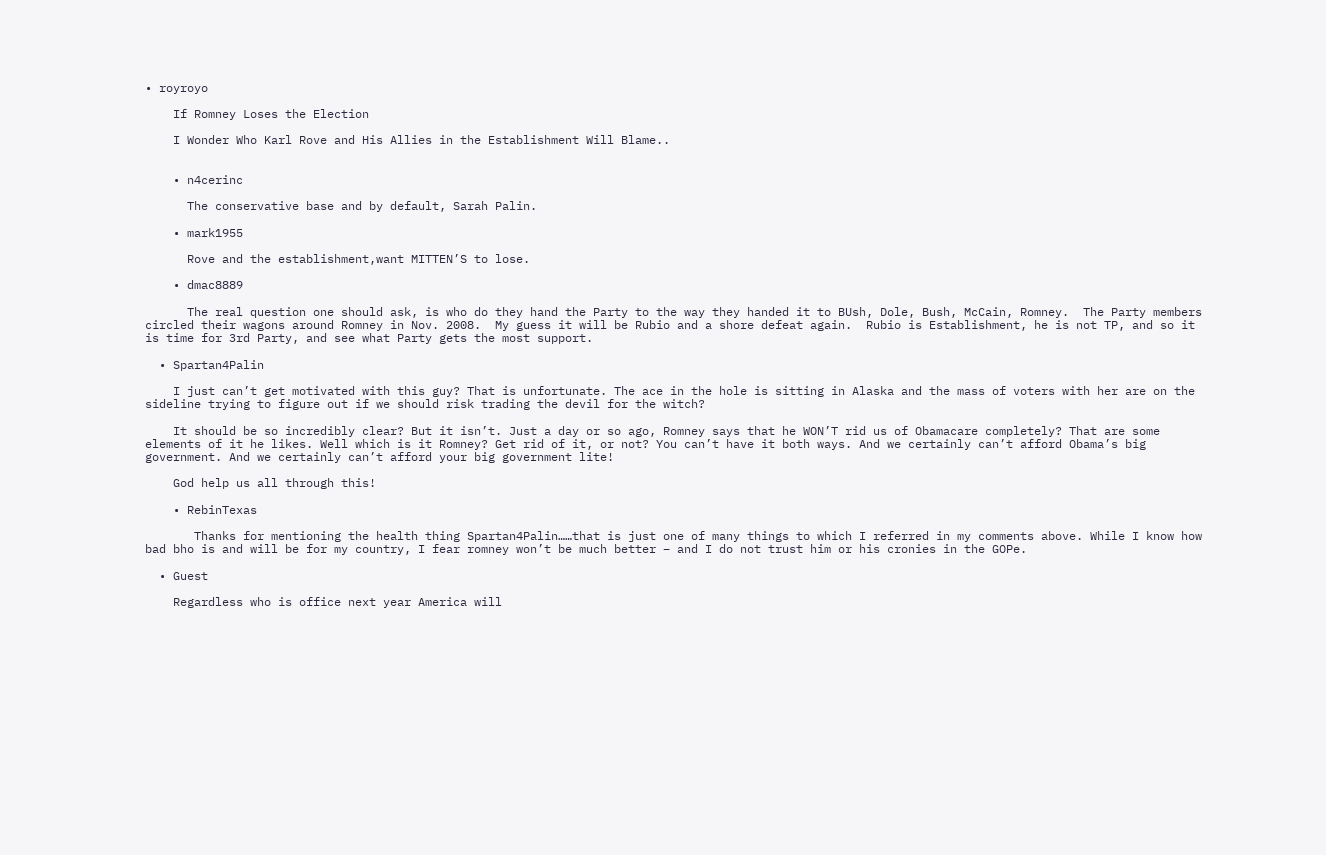• royroyo

    If Romney Loses the Election

    I Wonder Who Karl Rove and His Allies in the Establishment Will Blame..


    • n4cerinc

      The conservative base and by default, Sarah Palin.

    • mark1955

      Rove and the establishment,want MITTEN’S to lose.

    • dmac8889

      The real question one should ask, is who do they hand the Party to the way they handed it to BUsh, Dole, Bush, McCain, Romney.  The Party members circled their wagons around Romney in Nov. 2008.  My guess it will be Rubio and a shore defeat again.  Rubio is Establishment, he is not TP, and so it is time for 3rd Party, and see what Party gets the most support.

  • Spartan4Palin

    I just can’t get motivated with this guy? That is unfortunate. The ace in the hole is sitting in Alaska and the mass of voters with her are on the sideline trying to figure out if we should risk trading the devil for the witch?

    It should be so incredibly clear? But it isn’t. Just a day or so ago, Romney says that he WON’T rid us of Obamacare completely? That are some elements of it he likes. Well which is it Romney? Get rid of it, or not? You can’t have it both ways. And we certainly can’t afford Obama’s big government. And we certainly can’t afford your big government lite!

    God help us all through this!

    • RebinTexas

       Thanks for mentioning the health thing Spartan4Palin……that is just one of many things to which I referred in my comments above. While I know how bad bho is and will be for my country, I fear romney won’t be much better – and I do not trust him or his cronies in the GOPe.

  • Guest

    Regardless who is office next year America will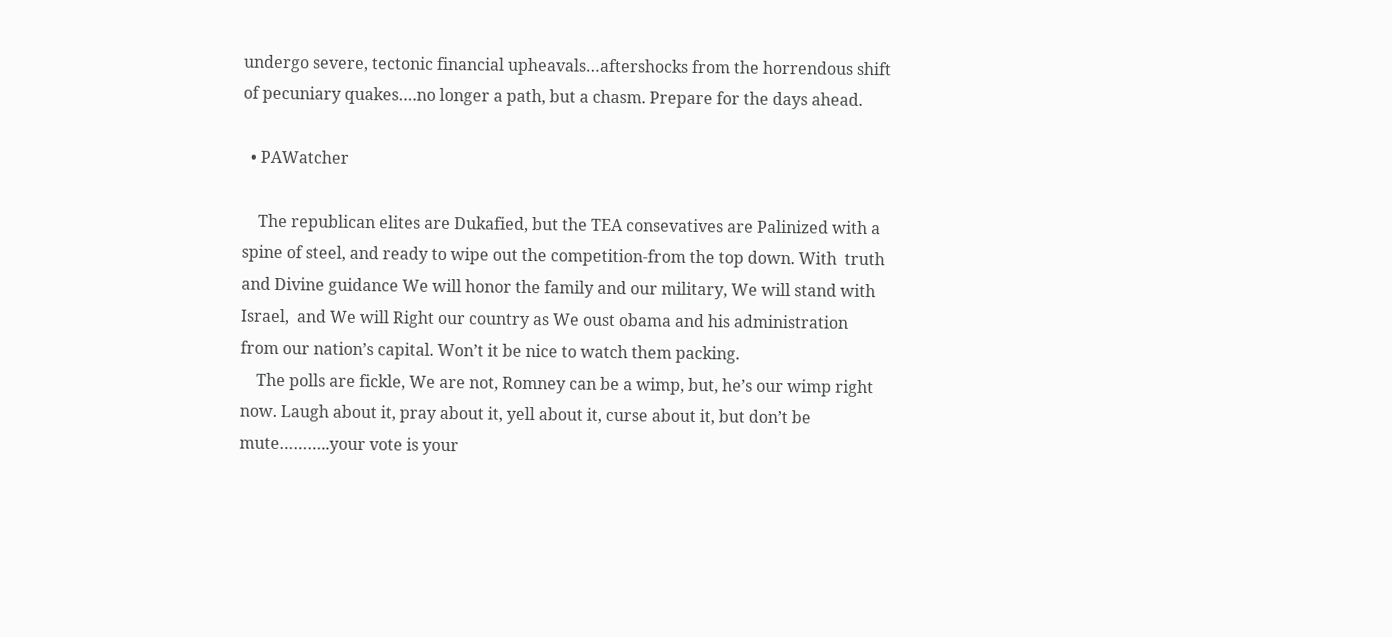undergo severe, tectonic financial upheavals…aftershocks from the horrendous shift of pecuniary quakes….no longer a path, but a chasm. Prepare for the days ahead.

  • PAWatcher

    The republican elites are Dukafied, but the TEA consevatives are Palinized with a spine of steel, and ready to wipe out the competition-from the top down. With  truth and Divine guidance We will honor the family and our military, We will stand with Israel,  and We will Right our country as We oust obama and his administration from our nation’s capital. Won’t it be nice to watch them packing.
    The polls are fickle, We are not, Romney can be a wimp, but, he’s our wimp right now. Laugh about it, pray about it, yell about it, curse about it, but don’t be mute………..your vote is your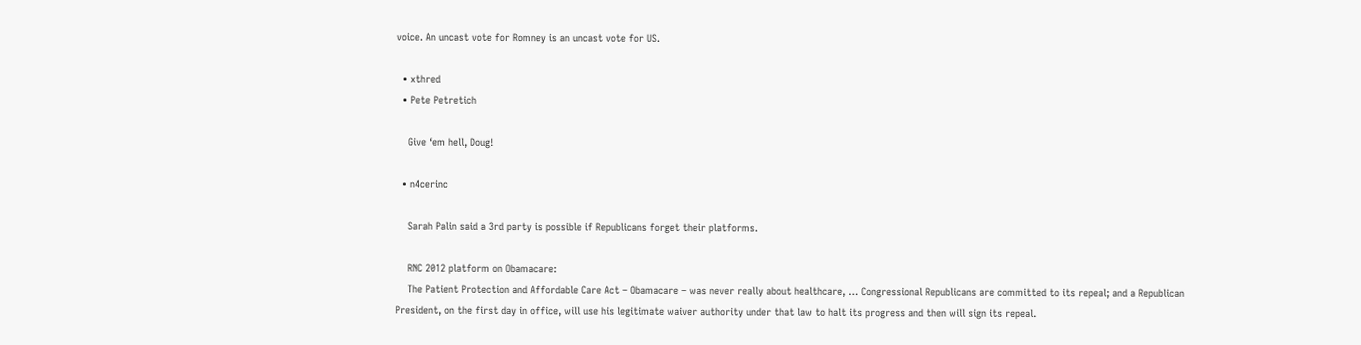voice. An uncast vote for Romney is an uncast vote for US.

  • xthred
  • Pete Petretich

    Give ‘em hell, Doug!

  • n4cerinc

    Sarah Palin said a 3rd party is possible if Republicans forget their platforms.

    RNC 2012 platform on Obamacare:
    The Patient Protection and Affordable Care Act – Obamacare – was never really about healthcare, … Congressional Republicans are committed to its repeal; and a Republican President, on the first day in office, will use his legitimate waiver authority under that law to halt its progress and then will sign its repeal.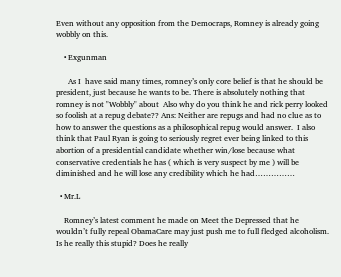Even without any opposition from the Democraps, Romney is already going wobbly on this.

    • Exgunman

      As I  have said many times, romney’s only core belief is that he should be president, just because he wants to be. There is absolutely nothing that romney is not "Wobbly" about  Also why do you think he and rick perry looked so foolish at a repug debate?? Ans: Neither are repugs and had no clue as to how to answer the questions as a philosophical repug would answer.  I also think that Paul Ryan is going to seriously regret ever being linked to this abortion of a presidential candidate whether win/lose because what conservative credentials he has ( which is very suspect by me ) will be diminished and he will lose any credibility which he had……………

  • Mr.L

    Romney’s latest comment he made on Meet the Depressed that he wouldn’t fully repeal ObamaCare may just push me to full fledged alcoholism.  Is he really this stupid? Does he really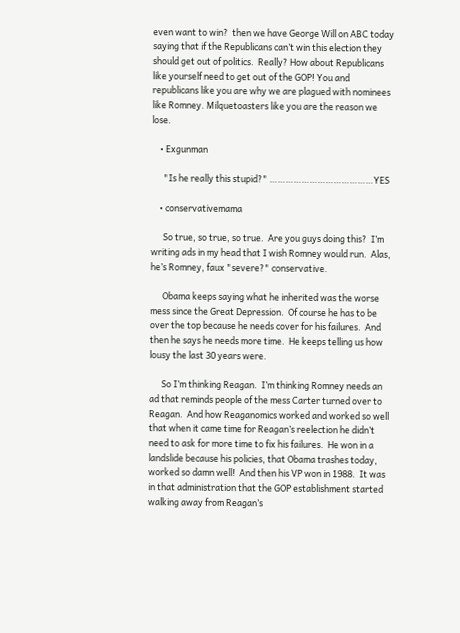even want to win?  then we have George Will on ABC today saying that if the Republicans can’t win this election they should get out of politics.  Really? How about Republicans like yourself need to get out of the GOP! You and republicans like you are why we are plagued with nominees like Romney. Milquetoasters like you are the reason we lose.

    • Exgunman

      "Is he really this stupid?" …………………………………YES

    • conservativemama

      So true, so true, so true.  Are you guys doing this?  I’m writing ads in my head that I wish Romney would run.  Alas, he’s Romney, faux "severe?" conservative.

      Obama keeps saying what he inherited was the worse mess since the Great Depression.  Of course he has to be over the top because he needs cover for his failures.  And then he says he needs more time.  He keeps telling us how lousy the last 30 years were.

      So I’m thinking Reagan.  I’m thinking Romney needs an ad that reminds people of the mess Carter turned over to Reagan.  And how Reaganomics worked and worked so well that when it came time for Reagan’s reelection he didn’t need to ask for more time to fix his failures.  He won in a landslide because his policies, that Obama trashes today, worked so damn well!  And then his VP won in 1988.  It was in that administration that the GOP establishment started walking away from Reagan’s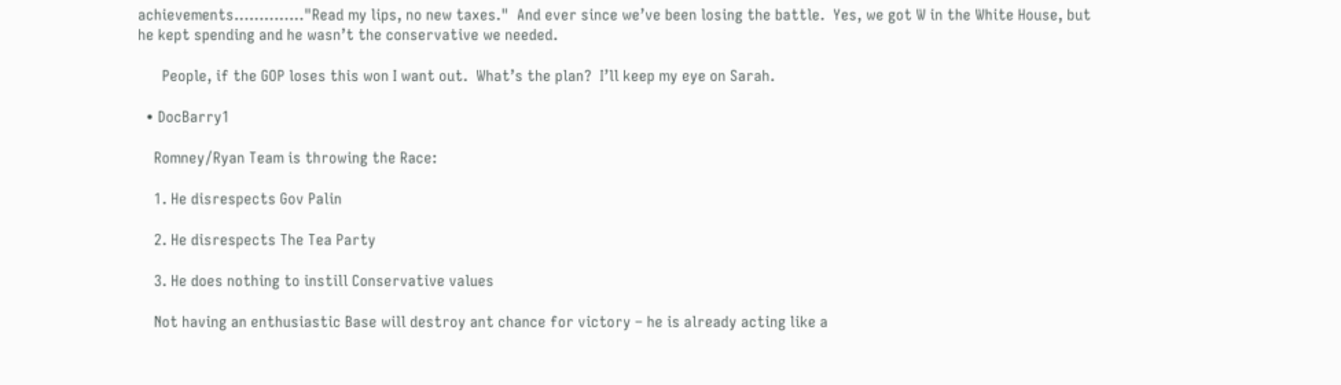achievements………….."Read my lips, no new taxes."  And ever since we’ve been losing the battle.  Yes, we got W in the White House, but he kept spending and he wasn’t the conservative we needed.

      People, if the GOP loses this won I want out.  What’s the plan?  I’ll keep my eye on Sarah.

  • DocBarry1

    Romney/Ryan Team is throwing the Race:

    1. He disrespects Gov Palin

    2. He disrespects The Tea Party

    3. He does nothing to instill Conservative values

    Not having an enthusiastic Base will destroy ant chance for victory – he is already acting like a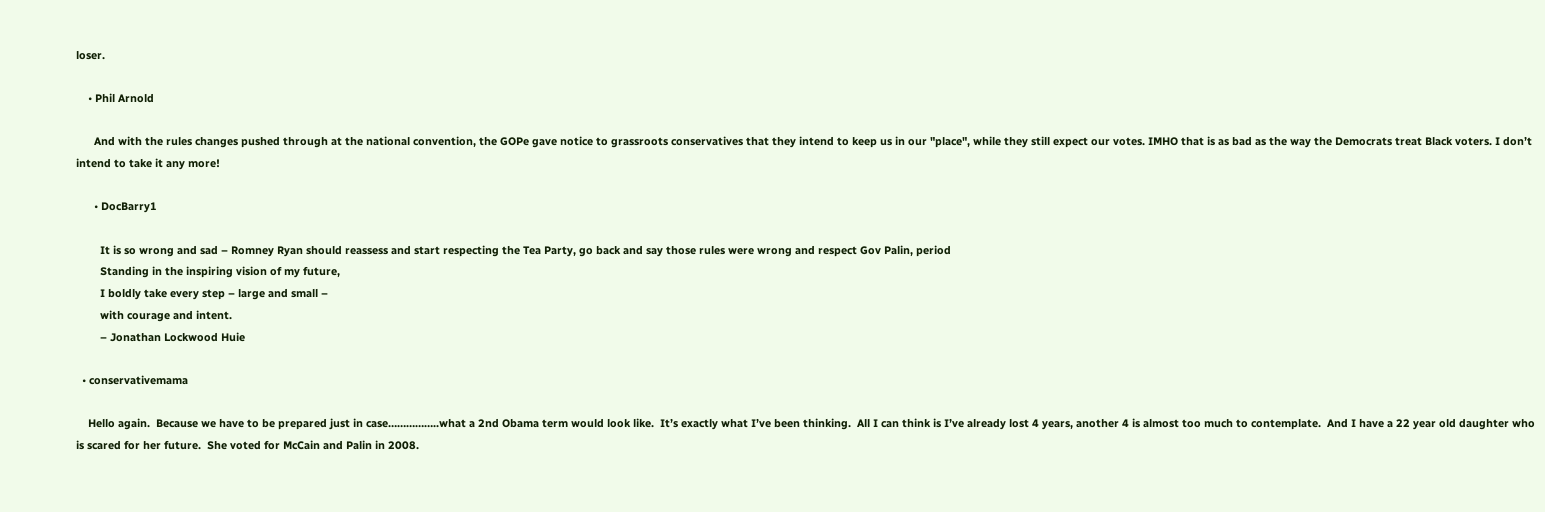loser.

    • Phil Arnold

      And with the rules changes pushed through at the national convention, the GOPe gave notice to grassroots conservatives that they intend to keep us in our "place", while they still expect our votes. IMHO that is as bad as the way the Democrats treat Black voters. I don’t intend to take it any more!

      • DocBarry1

        It is so wrong and sad – Romney Ryan should reassess and start respecting the Tea Party, go back and say those rules were wrong and respect Gov Palin, period
        Standing in the inspiring vision of my future,
        I boldly take every step – large and small –
        with courage and intent.
        – Jonathan Lockwood Huie

  • conservativemama

    Hello again.  Because we have to be prepared just in case……………..what a 2nd Obama term would look like.  It’s exactly what I’ve been thinking.  All I can think is I’ve already lost 4 years, another 4 is almost too much to contemplate.  And I have a 22 year old daughter who is scared for her future.  She voted for McCain and Palin in 2008.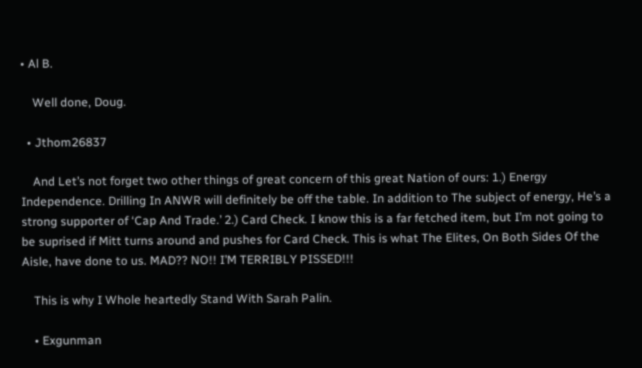• Al B.

    Well done, Doug.

  • Jthom26837

    And Let’s not forget two other things of great concern of this great Nation of ours: 1.) Energy Independence. Drilling In ANWR will definitely be off the table. In addition to The subject of energy, He’s a strong supporter of ‘Cap And Trade.’ 2.) Card Check. I know this is a far fetched item, but I’m not going to be suprised if Mitt turns around and pushes for Card Check. This is what The Elites, On Both Sides Of the Aisle, have done to us. MAD?? NO!! I’M TERRIBLY PISSED!!!

    This is why I Whole heartedly Stand With Sarah Palin.

    • Exgunman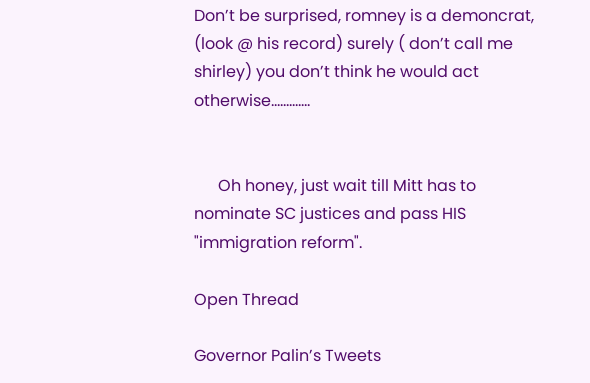Don’t be surprised, romney is a demoncrat, (look @ his record) surely ( don’t call me shirley) you don’t think he would act otherwise………….


      Oh honey, just wait till Mitt has to nominate SC justices and pass HIS "immigration reform".

Open Thread

Governor Palin’s Tweets